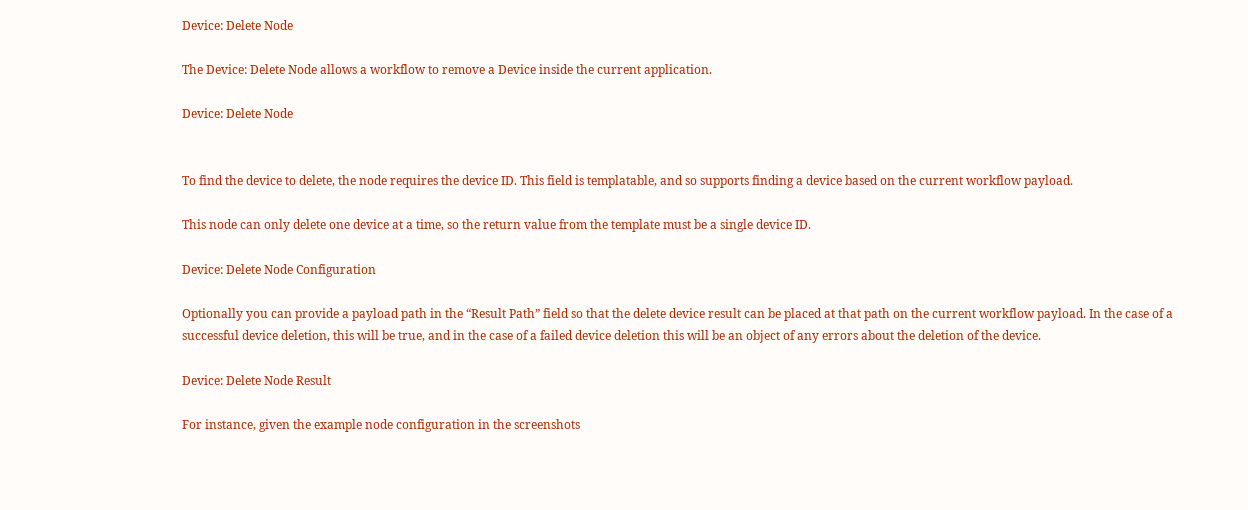Device: Delete Node

The Device: Delete Node allows a workflow to remove a Device inside the current application.

Device: Delete Node


To find the device to delete, the node requires the device ID. This field is templatable, and so supports finding a device based on the current workflow payload.

This node can only delete one device at a time, so the return value from the template must be a single device ID.

Device: Delete Node Configuration

Optionally you can provide a payload path in the “Result Path” field so that the delete device result can be placed at that path on the current workflow payload. In the case of a successful device deletion, this will be true, and in the case of a failed device deletion this will be an object of any errors about the deletion of the device.

Device: Delete Node Result

For instance, given the example node configuration in the screenshots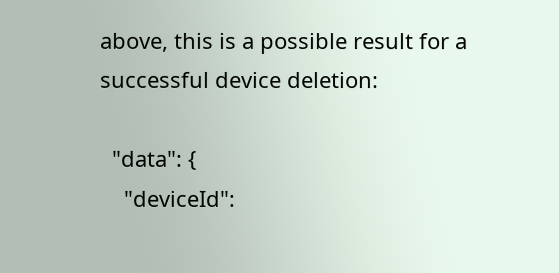above, this is a possible result for a successful device deletion:

  "data": {
    "deviceId":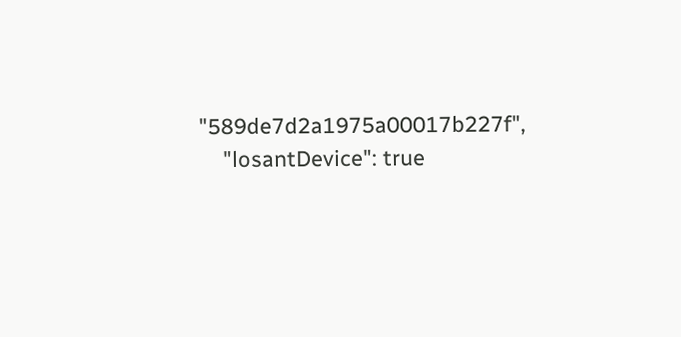"589de7d2a1975a00017b227f",
    "losantDevice": true